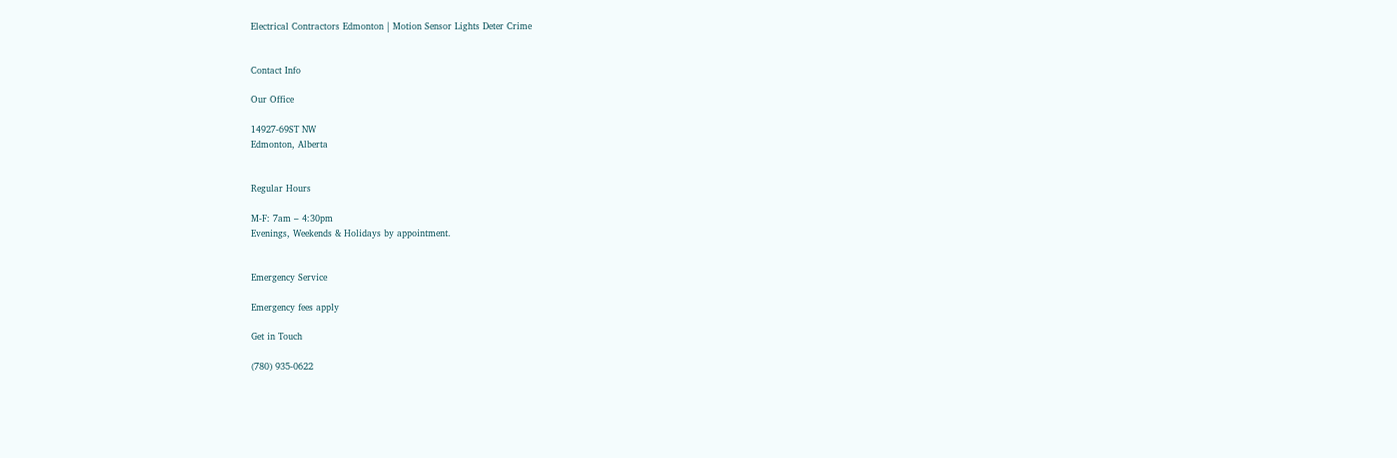Electrical Contractors Edmonton | Motion Sensor Lights Deter Crime


Contact Info

Our Office

14927-69ST NW
Edmonton, Alberta


Regular Hours

M-F: 7am – 4:30pm
Evenings, Weekends & Holidays by appointment.


Emergency Service

Emergency fees apply

Get in Touch

(780) 935-0622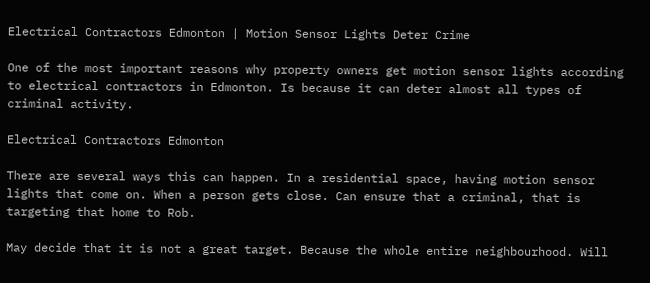Electrical Contractors Edmonton | Motion Sensor Lights Deter Crime

One of the most important reasons why property owners get motion sensor lights according to electrical contractors in Edmonton. Is because it can deter almost all types of criminal activity.

Electrical Contractors Edmonton

There are several ways this can happen. In a residential space, having motion sensor lights that come on. When a person gets close. Can ensure that a criminal, that is targeting that home to Rob.

May decide that it is not a great target. Because the whole entire neighbourhood. Will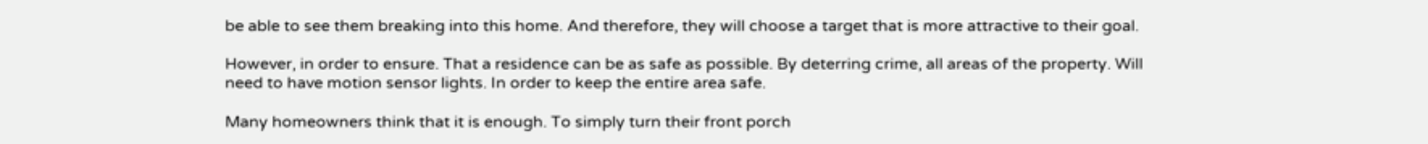be able to see them breaking into this home. And therefore, they will choose a target that is more attractive to their goal.

However, in order to ensure. That a residence can be as safe as possible. By deterring crime, all areas of the property. Will need to have motion sensor lights. In order to keep the entire area safe.

Many homeowners think that it is enough. To simply turn their front porch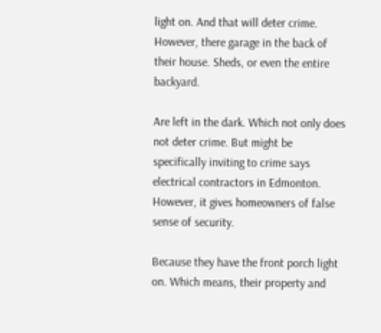light on. And that will deter crime. However, there garage in the back of their house. Sheds, or even the entire backyard.

Are left in the dark. Which not only does not deter crime. But might be specifically inviting to crime says electrical contractors in Edmonton. However, it gives homeowners of false sense of security.

Because they have the front porch light on. Which means, their property and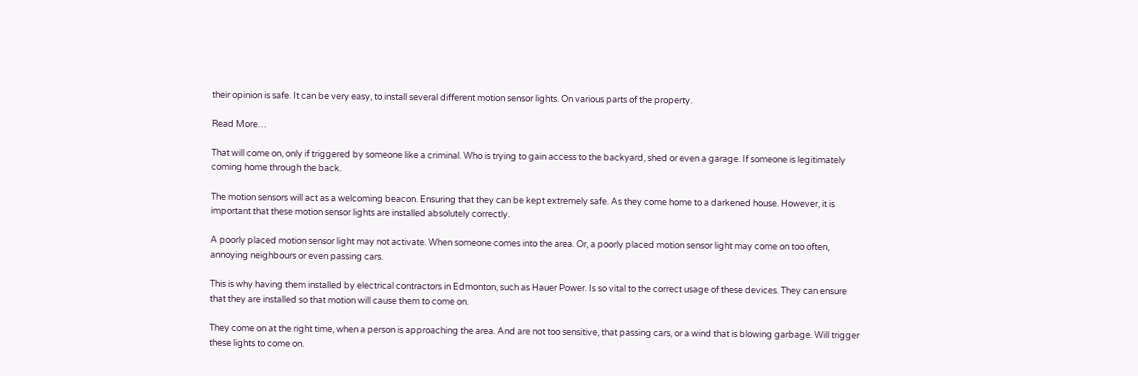their opinion is safe. It can be very easy, to install several different motion sensor lights. On various parts of the property.

Read More…

That will come on, only if triggered by someone like a criminal. Who is trying to gain access to the backyard, shed or even a garage. If someone is legitimately coming home through the back.

The motion sensors will act as a welcoming beacon. Ensuring that they can be kept extremely safe. As they come home to a darkened house. However, it is important that these motion sensor lights are installed absolutely correctly.

A poorly placed motion sensor light may not activate. When someone comes into the area. Or, a poorly placed motion sensor light may come on too often, annoying neighbours or even passing cars.

This is why having them installed by electrical contractors in Edmonton, such as Hauer Power. Is so vital to the correct usage of these devices. They can ensure that they are installed so that motion will cause them to come on.

They come on at the right time, when a person is approaching the area. And are not too sensitive, that passing cars, or a wind that is blowing garbage. Will trigger these lights to come on.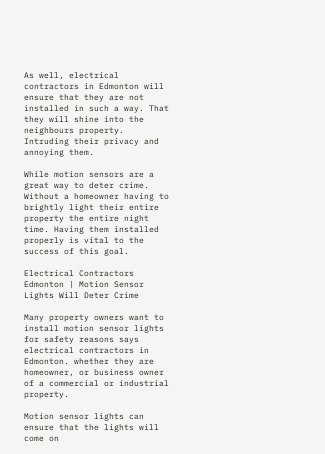As well, electrical contractors in Edmonton will ensure that they are not installed in such a way. That they will shine into the neighbours property. Intruding their privacy and annoying them.

While motion sensors are a great way to deter crime. Without a homeowner having to brightly light their entire property the entire night time. Having them installed properly is vital to the success of this goal.

Electrical Contractors Edmonton | Motion Sensor Lights Will Deter Crime

Many property owners want to install motion sensor lights for safety reasons says electrical contractors in Edmonton. whether they are homeowner, or business owner of a commercial or industrial property.

Motion sensor lights can ensure that the lights will come on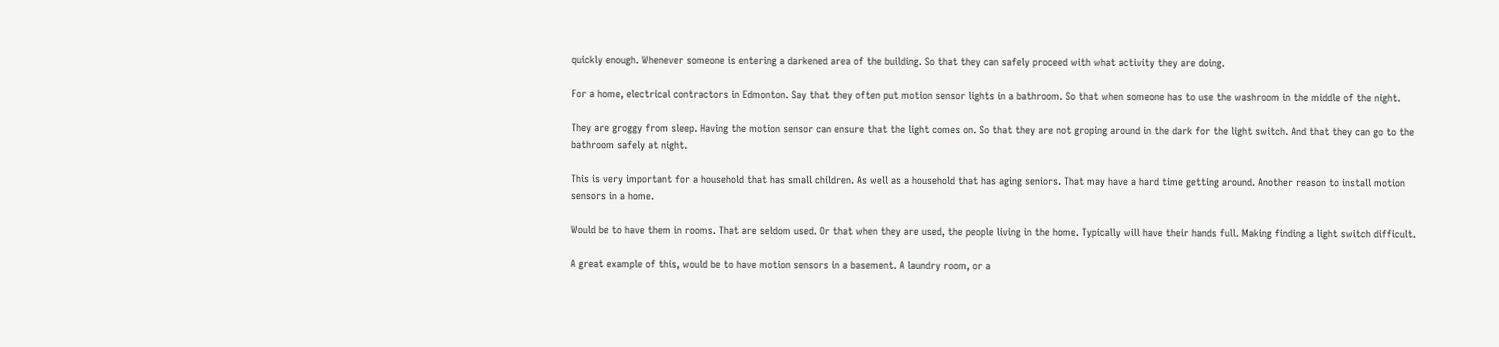quickly enough. Whenever someone is entering a darkened area of the building. So that they can safely proceed with what activity they are doing.

For a home, electrical contractors in Edmonton. Say that they often put motion sensor lights in a bathroom. So that when someone has to use the washroom in the middle of the night.

They are groggy from sleep. Having the motion sensor can ensure that the light comes on. So that they are not groping around in the dark for the light switch. And that they can go to the bathroom safely at night.

This is very important for a household that has small children. As well as a household that has aging seniors. That may have a hard time getting around. Another reason to install motion sensors in a home.

Would be to have them in rooms. That are seldom used. Or that when they are used, the people living in the home. Typically will have their hands full. Making finding a light switch difficult.

A great example of this, would be to have motion sensors in a basement. A laundry room, or a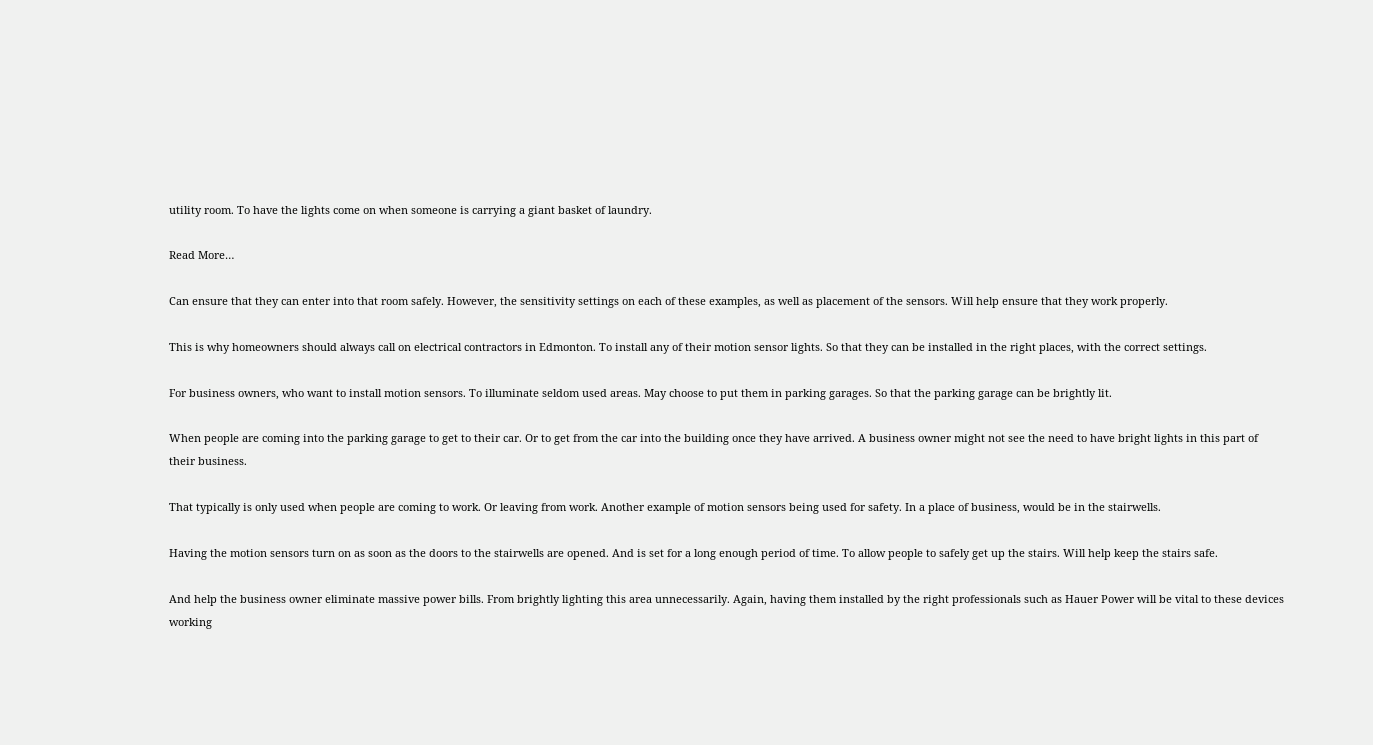utility room. To have the lights come on when someone is carrying a giant basket of laundry.

Read More…

Can ensure that they can enter into that room safely. However, the sensitivity settings on each of these examples, as well as placement of the sensors. Will help ensure that they work properly.

This is why homeowners should always call on electrical contractors in Edmonton. To install any of their motion sensor lights. So that they can be installed in the right places, with the correct settings.

For business owners, who want to install motion sensors. To illuminate seldom used areas. May choose to put them in parking garages. So that the parking garage can be brightly lit.

When people are coming into the parking garage to get to their car. Or to get from the car into the building once they have arrived. A business owner might not see the need to have bright lights in this part of their business.

That typically is only used when people are coming to work. Or leaving from work. Another example of motion sensors being used for safety. In a place of business, would be in the stairwells.

Having the motion sensors turn on as soon as the doors to the stairwells are opened. And is set for a long enough period of time. To allow people to safely get up the stairs. Will help keep the stairs safe.

And help the business owner eliminate massive power bills. From brightly lighting this area unnecessarily. Again, having them installed by the right professionals such as Hauer Power will be vital to these devices working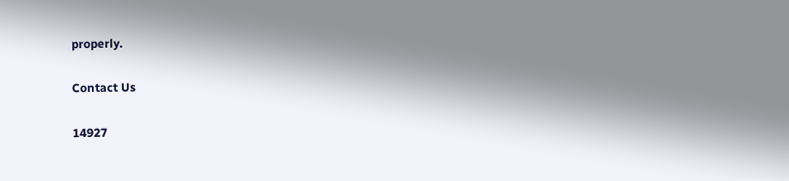properly.

Contact Us

14927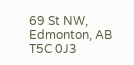69 St NW, Edmonton, AB T5C 0J3